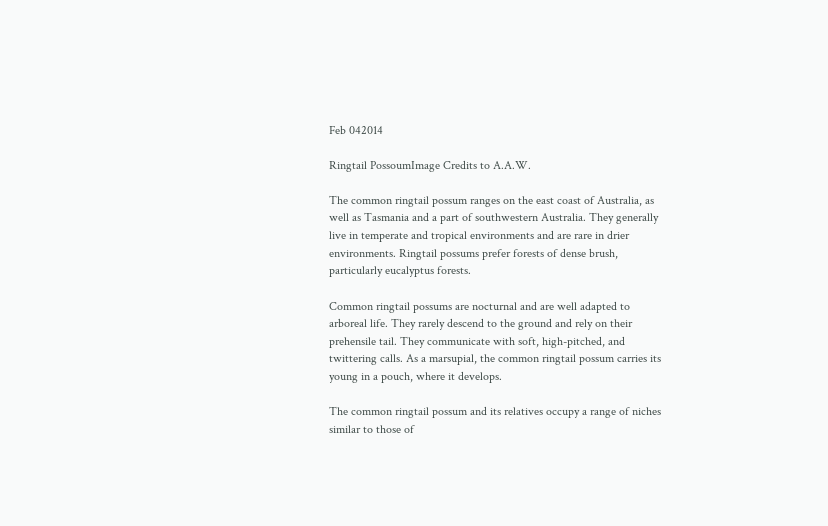Feb 042014

Ringtail PossoumImage Credits to A.A.W.

The common ringtail possum ranges on the east coast of Australia, as well as Tasmania and a part of southwestern Australia. They generally live in temperate and tropical environments and are rare in drier environments. Ringtail possums prefer forests of dense brush, particularly eucalyptus forests.

Common ringtail possums are nocturnal and are well adapted to arboreal life. They rarely descend to the ground and rely on their prehensile tail. They communicate with soft, high-pitched, and twittering calls. As a marsupial, the common ringtail possum carries its young in a pouch, where it develops.

The common ringtail possum and its relatives occupy a range of niches similar to those of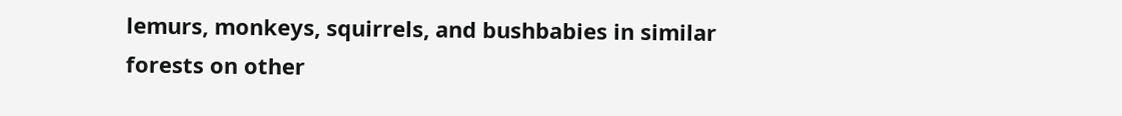lemurs, monkeys, squirrels, and bushbabies in similar forests on other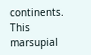continents. This marsupial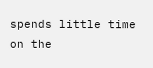spends little time on the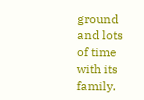ground and lots of time with its family.